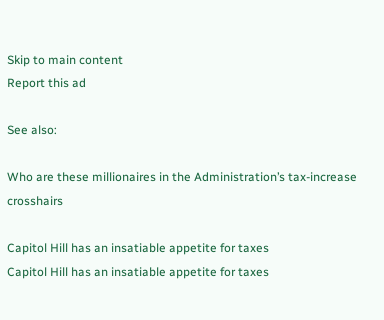Skip to main content
Report this ad

See also:

Who are these millionaires in the Administration’s tax-increase crosshairs

Capitol Hill has an insatiable appetite for taxes
Capitol Hill has an insatiable appetite for taxes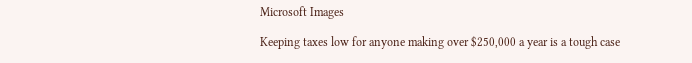Microsoft Images

Keeping taxes low for anyone making over $250,000 a year is a tough case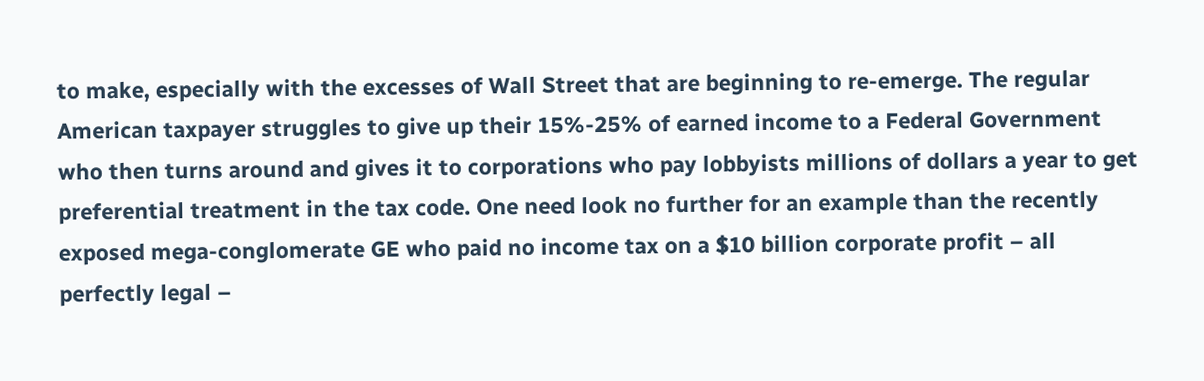to make, especially with the excesses of Wall Street that are beginning to re-emerge. The regular American taxpayer struggles to give up their 15%-25% of earned income to a Federal Government who then turns around and gives it to corporations who pay lobbyists millions of dollars a year to get preferential treatment in the tax code. One need look no further for an example than the recently exposed mega-conglomerate GE who paid no income tax on a $10 billion corporate profit – all perfectly legal –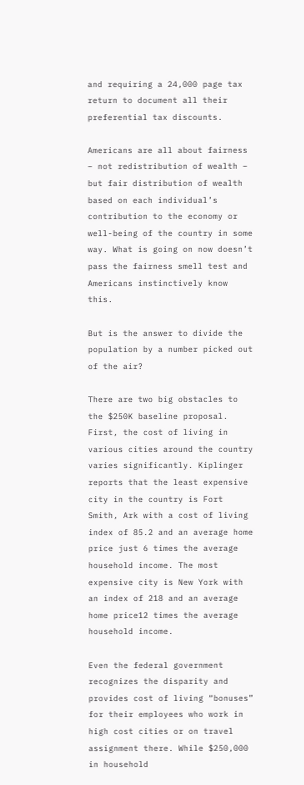and requiring a 24,000 page tax return to document all their preferential tax discounts.

Americans are all about fairness – not redistribution of wealth – but fair distribution of wealth based on each individual’s contribution to the economy or well-being of the country in some way. What is going on now doesn’t pass the fairness smell test and Americans instinctively know this.

But is the answer to divide the population by a number picked out of the air?

There are two big obstacles to the $250K baseline proposal. First, the cost of living in various cities around the country varies significantly. Kiplinger reports that the least expensive city in the country is Fort Smith, Ark with a cost of living index of 85.2 and an average home price just 6 times the average household income. The most expensive city is New York with an index of 218 and an average home price12 times the average household income.

Even the federal government recognizes the disparity and provides cost of living “bonuses” for their employees who work in high cost cities or on travel assignment there. While $250,000 in household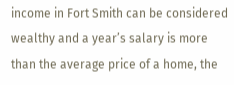income in Fort Smith can be considered wealthy and a year’s salary is more than the average price of a home, the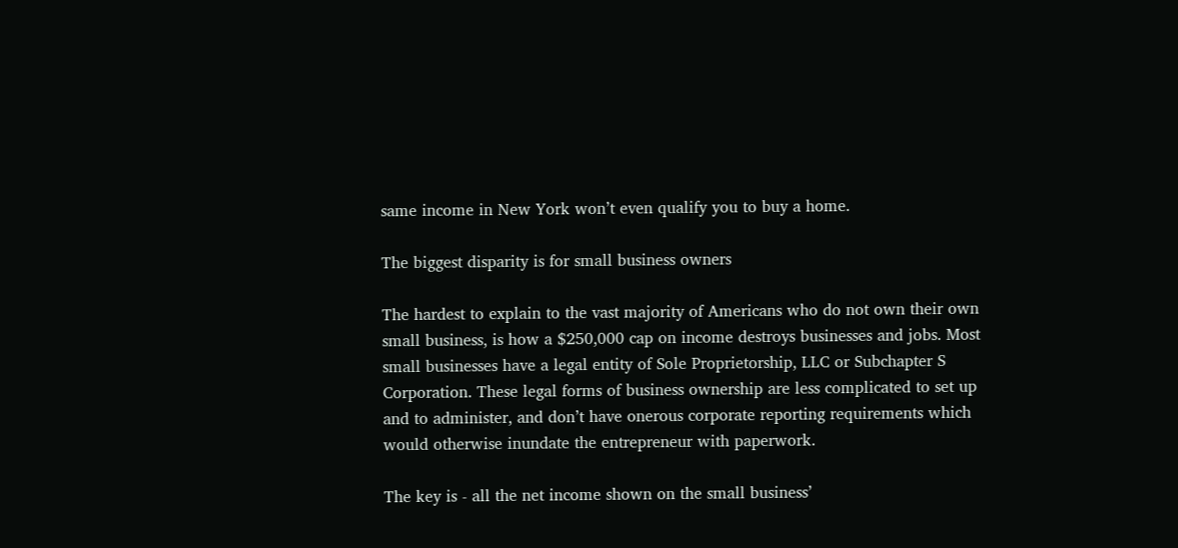same income in New York won’t even qualify you to buy a home.

The biggest disparity is for small business owners

The hardest to explain to the vast majority of Americans who do not own their own small business, is how a $250,000 cap on income destroys businesses and jobs. Most small businesses have a legal entity of Sole Proprietorship, LLC or Subchapter S Corporation. These legal forms of business ownership are less complicated to set up and to administer, and don’t have onerous corporate reporting requirements which would otherwise inundate the entrepreneur with paperwork.

The key is - all the net income shown on the small business’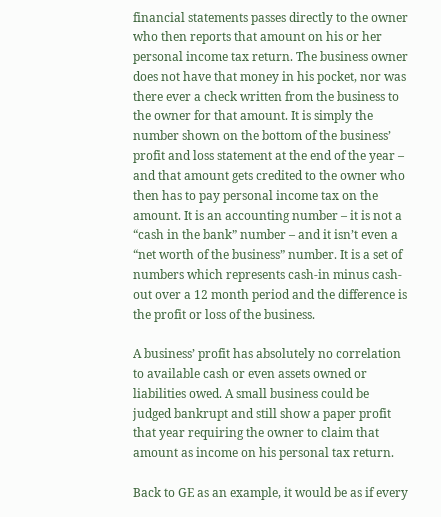financial statements passes directly to the owner who then reports that amount on his or her personal income tax return. The business owner does not have that money in his pocket, nor was there ever a check written from the business to the owner for that amount. It is simply the number shown on the bottom of the business’ profit and loss statement at the end of the year – and that amount gets credited to the owner who then has to pay personal income tax on the amount. It is an accounting number – it is not a “cash in the bank” number – and it isn’t even a “net worth of the business” number. It is a set of numbers which represents cash-in minus cash-out over a 12 month period and the difference is the profit or loss of the business.

A business’ profit has absolutely no correlation to available cash or even assets owned or liabilities owed. A small business could be judged bankrupt and still show a paper profit that year requiring the owner to claim that amount as income on his personal tax return.

Back to GE as an example, it would be as if every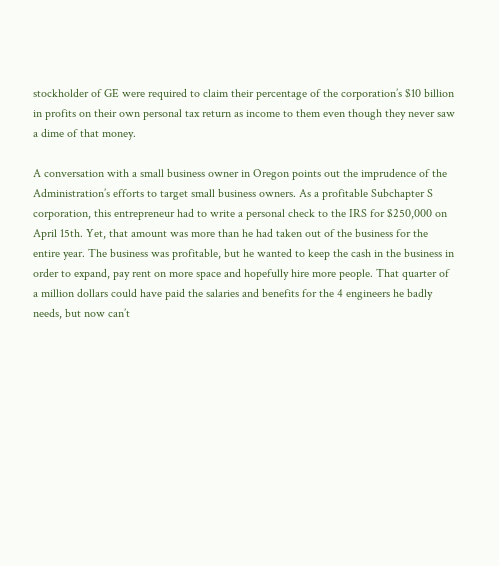stockholder of GE were required to claim their percentage of the corporation’s $10 billion in profits on their own personal tax return as income to them even though they never saw a dime of that money.

A conversation with a small business owner in Oregon points out the imprudence of the Administration’s efforts to target small business owners. As a profitable Subchapter S corporation, this entrepreneur had to write a personal check to the IRS for $250,000 on April 15th. Yet, that amount was more than he had taken out of the business for the entire year. The business was profitable, but he wanted to keep the cash in the business in order to expand, pay rent on more space and hopefully hire more people. That quarter of a million dollars could have paid the salaries and benefits for the 4 engineers he badly needs, but now can’t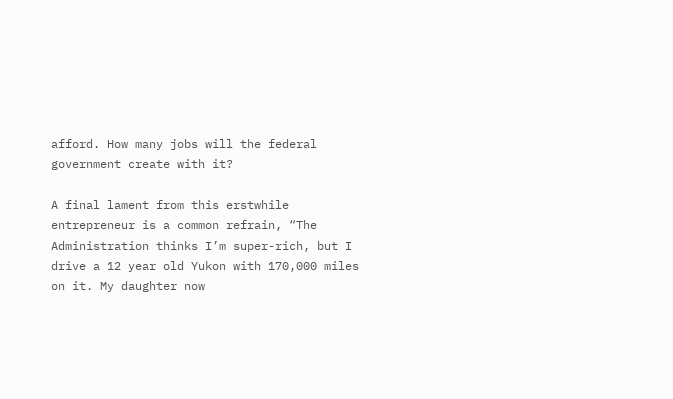afford. How many jobs will the federal government create with it?

A final lament from this erstwhile entrepreneur is a common refrain, “The Administration thinks I’m super-rich, but I drive a 12 year old Yukon with 170,000 miles on it. My daughter now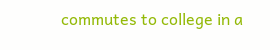commutes to college in a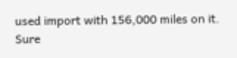used import with 156,000 miles on it. Sure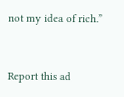not my idea of rich.”


Report this ad